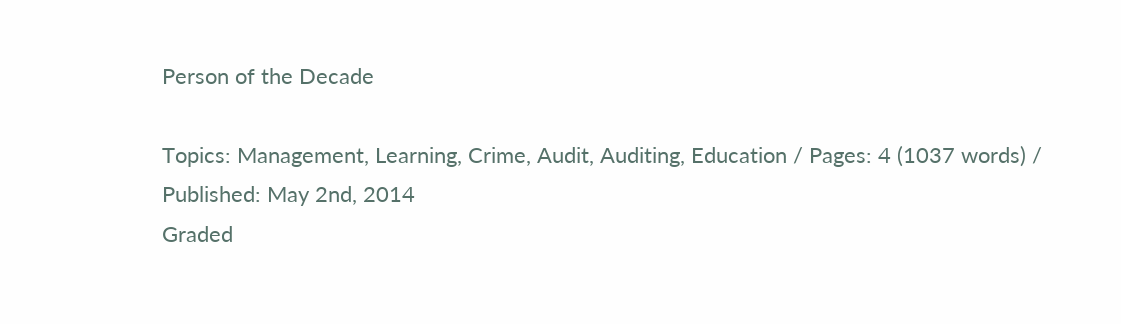Person of the Decade

Topics: Management, Learning, Crime, Audit, Auditing, Education / Pages: 4 (1037 words) / Published: May 2nd, 2014
Graded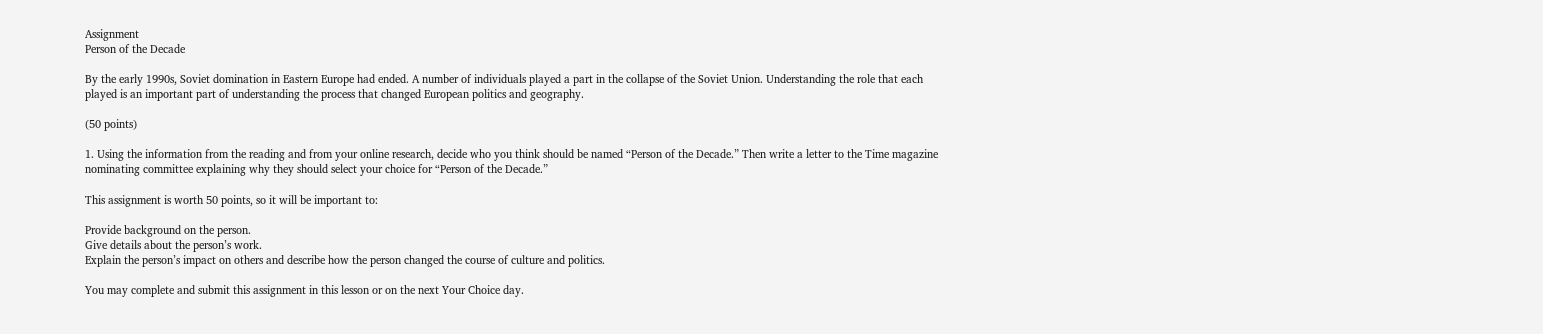Assignment
Person of the Decade

By the early 1990s, Soviet domination in Eastern Europe had ended. A number of individuals played a part in the collapse of the Soviet Union. Understanding the role that each played is an important part of understanding the process that changed European politics and geography.

(50 points)

1. Using the information from the reading and from your online research, decide who you think should be named “Person of the Decade.” Then write a letter to the Time magazine nominating committee explaining why they should select your choice for “Person of the Decade.”

This assignment is worth 50 points, so it will be important to:

Provide background on the person.
Give details about the person’s work.
Explain the person’s impact on others and describe how the person changed the course of culture and politics.

You may complete and submit this assignment in this lesson or on the next Your Choice day.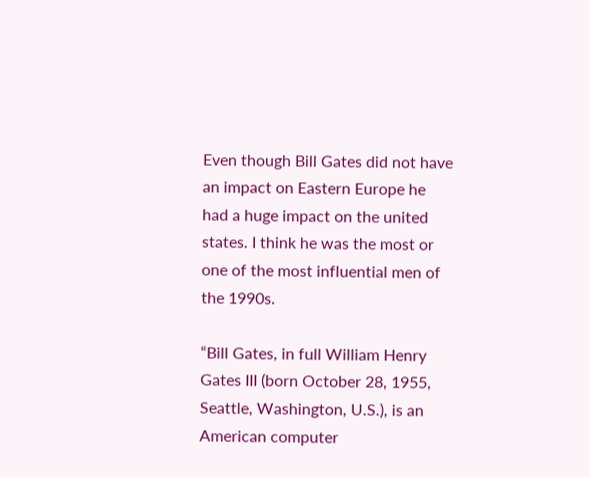Even though Bill Gates did not have an impact on Eastern Europe he had a huge impact on the united states. I think he was the most or one of the most influential men of the 1990s.

“Bill Gates, in full William Henry Gates III (born October 28, 1955, Seattle, Washington, U.S.), is an American computer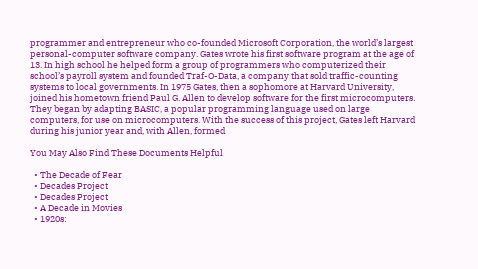programmer and entrepreneur who co-founded Microsoft Corporation, the world’s largest personal-computer software company. Gates wrote his first software program at the age of 13. In high school he helped form a group of programmers who computerized their school’s payroll system and founded Traf-O-Data, a company that sold traffic-counting systems to local governments. In 1975 Gates, then a sophomore at Harvard University, joined his hometown friend Paul G. Allen to develop software for the first microcomputers. They began by adapting BASIC, a popular programming language used on large computers, for use on microcomputers. With the success of this project, Gates left Harvard during his junior year and, with Allen, formed

You May Also Find These Documents Helpful

  • The Decade of Fear
  • Decades Project
  • Decades Project
  • A Decade in Movies
  • 1920s: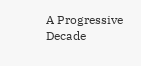A Progressive Decade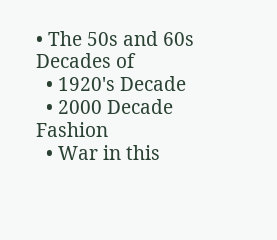• The 50s and 60s Decades of
  • 1920's Decade
  • 2000 Decade Fashion
  • War in this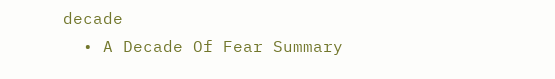decade
  • A Decade Of Fear Summary